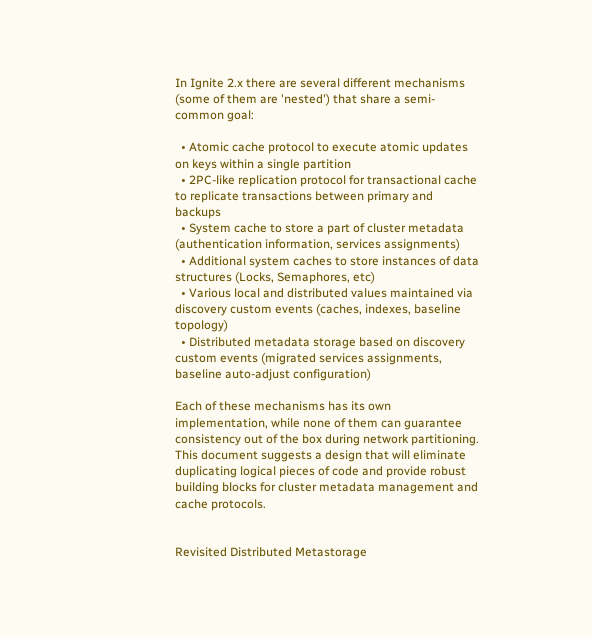In Ignite 2.x there are several different mechanisms (some of them are 'nested') that share a semi-common goal:

  • Atomic cache protocol to execute atomic updates on keys within a single partition
  • 2PC-like replication protocol for transactional cache to replicate transactions between primary and backups
  • System cache to store a part of cluster metadata (authentication information, services assignments)
  • Additional system caches to store instances of data structures (Locks, Semaphores, etc)
  • Various local and distributed values maintained via discovery custom events (caches, indexes, baseline topology)
  • Distributed metadata storage based on discovery custom events (migrated services assignments, baseline auto-adjust configuration)

Each of these mechanisms has its own implementation, while none of them can guarantee consistency out of the box during network partitioning. This document suggests a design that will eliminate duplicating logical pieces of code and provide robust building blocks for cluster metadata management and cache protocols.


Revisited Distributed Metastorage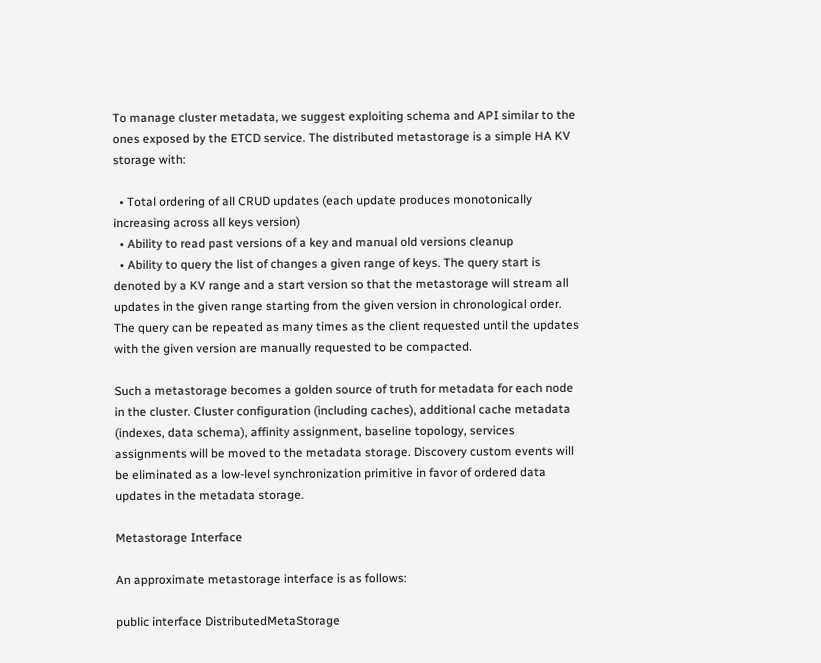To manage cluster metadata, we suggest exploiting schema and API similar to the ones exposed by the ETCD service. The distributed metastorage is a simple HA KV storage with:

  • Total ordering of all CRUD updates (each update produces monotonically increasing across all keys version)
  • Ability to read past versions of a key and manual old versions cleanup
  • Ability to query the list of changes a given range of keys. The query start is denoted by a KV range and a start version so that the metastorage will stream all updates in the given range starting from the given version in chronological order. The query can be repeated as many times as the client requested until the updates with the given version are manually requested to be compacted.

Such a metastorage becomes a golden source of truth for metadata for each node in the cluster. Cluster configuration (including caches), additional cache metadata (indexes, data schema), affinity assignment, baseline topology, services assignments will be moved to the metadata storage. Discovery custom events will be eliminated as a low-level synchronization primitive in favor of ordered data updates in the metadata storage.

Metastorage Interface

An approximate metastorage interface is as follows:

public interface DistributedMetaStorage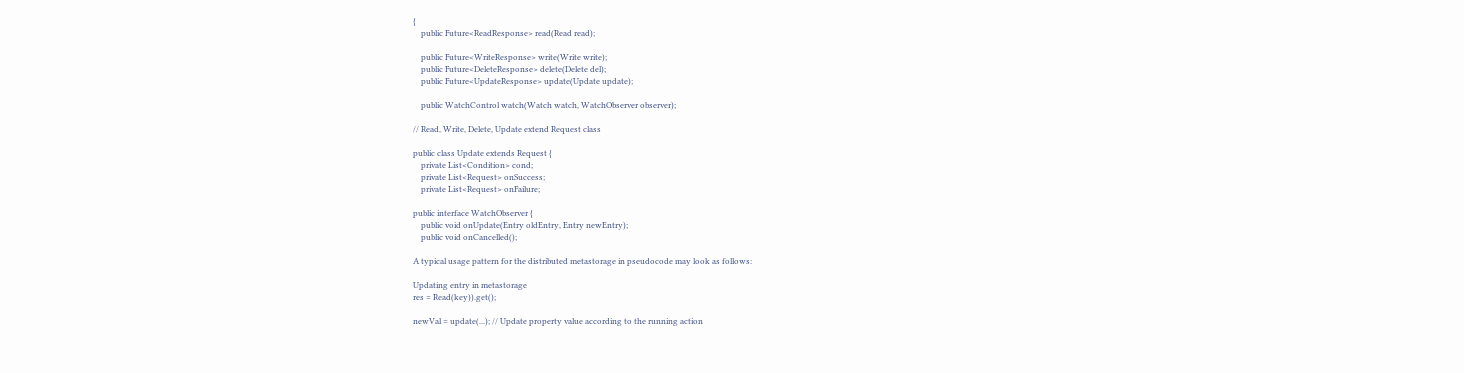{
    public Future<ReadResponse> read(Read read);

    public Future<WriteResponse> write(Write write);
    public Future<DeleteResponse> delete(Delete del);
    public Future<UpdateResponse> update(Update update);

    public WatchControl watch(Watch watch, WatchObserver observer);

// Read, Write, Delete, Update extend Request class

public class Update extends Request {
    private List<Condition> cond;
    private List<Request> onSuccess;
    private List<Request> onFailure;

public interface WatchObserver {
    public void onUpdate(Entry oldEntry, Entry newEntry);
    public void onCancelled();

A typical usage pattern for the distributed metastorage in pseudocode may look as follows:

Updating entry in metastorage
res = Read(key)).get();

newVal = update(...); // Update property value according to the running action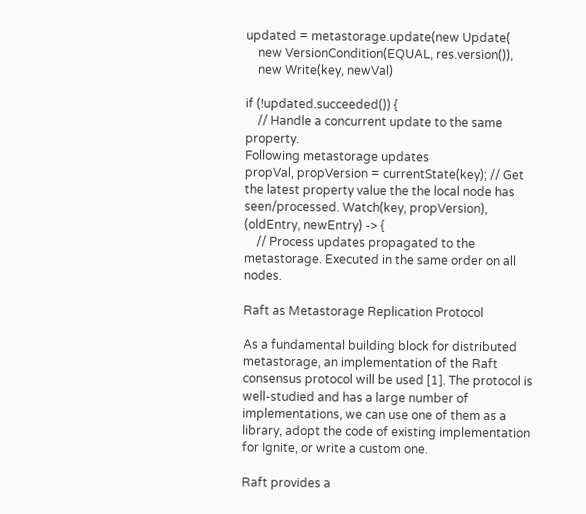updated = metastorage.update(new Update(
    new VersionCondition(EQUAL, res.version()),
    new Write(key, newVal)

if (!updated.succeeded()) {
    // Handle a concurrent update to the same property.
Following metastorage updates
propVal, propVersion = currentState(key); // Get the latest property value the the local node has seen/processed. Watch(key, propVersion), (oldEntry, newEntry) -> {
    // Process updates propagated to the metastorage. Executed in the same order on all nodes.

Raft as Metastorage Replication Protocol

As a fundamental building block for distributed metastorage, an implementation of the Raft consensus protocol will be used [1]. The protocol is well-studied and has a large number of implementations, we can use one of them as a library, adopt the code of existing implementation for Ignite, or write a custom one.

Raft provides a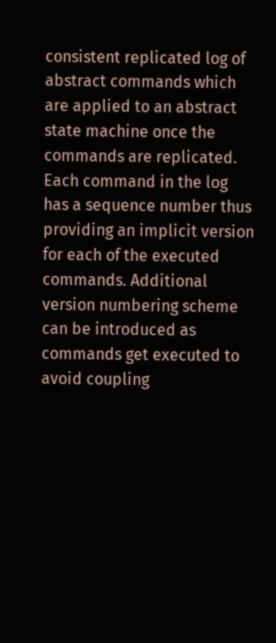consistent replicated log of abstract commands which are applied to an abstract state machine once the commands are replicated. Each command in the log has a sequence number thus providing an implicit version for each of the executed commands. Additional version numbering scheme can be introduced as commands get executed to avoid coupling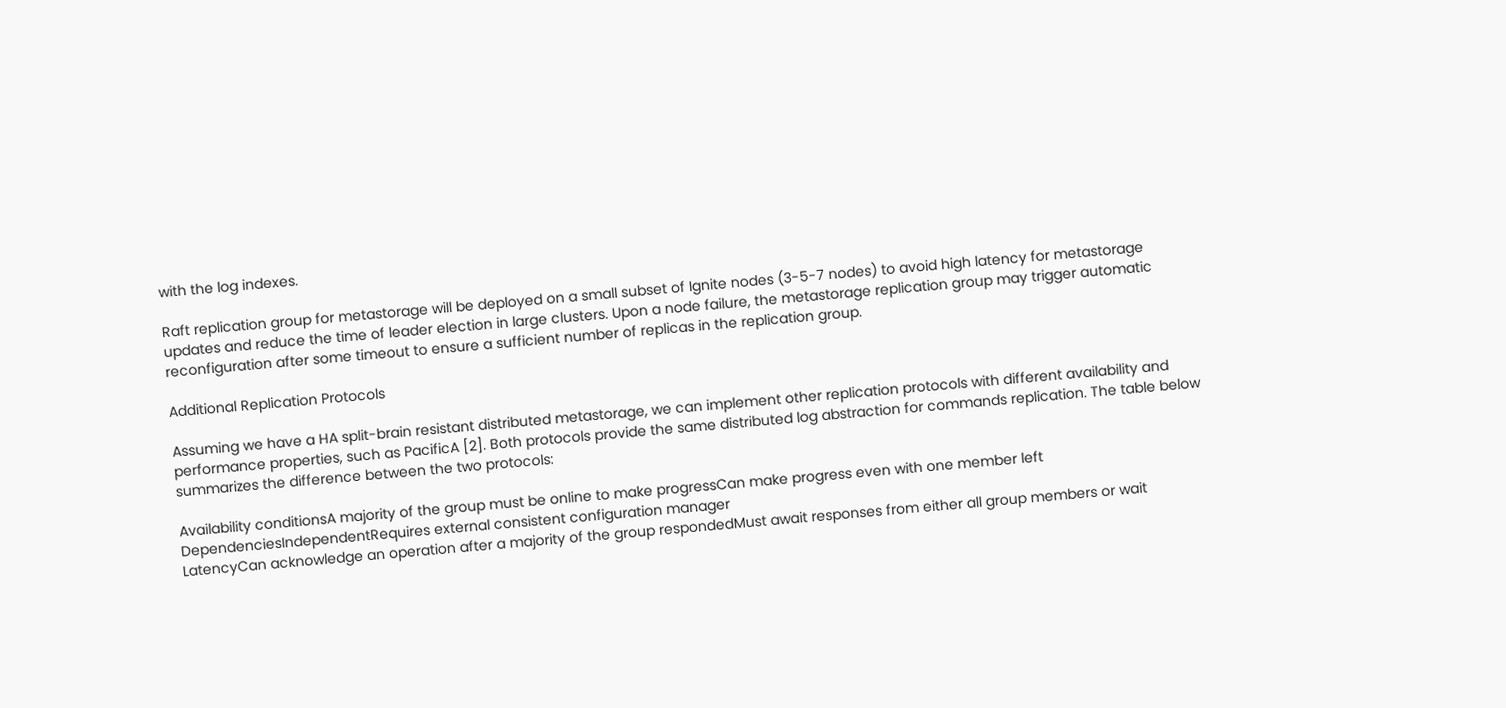with the log indexes.

Raft replication group for metastorage will be deployed on a small subset of Ignite nodes (3-5-7 nodes) to avoid high latency for metastorage updates and reduce the time of leader election in large clusters. Upon a node failure, the metastorage replication group may trigger automatic reconfiguration after some timeout to ensure a sufficient number of replicas in the replication group.

Additional Replication Protocols

Assuming we have a HA split-brain resistant distributed metastorage, we can implement other replication protocols with different availability and performance properties, such as PacificA [2]. Both protocols provide the same distributed log abstraction for commands replication. The table below summarizes the difference between the two protocols:

Availability conditionsA majority of the group must be online to make progressCan make progress even with one member left
DependenciesIndependentRequires external consistent configuration manager
LatencyCan acknowledge an operation after a majority of the group respondedMust await responses from either all group members or wait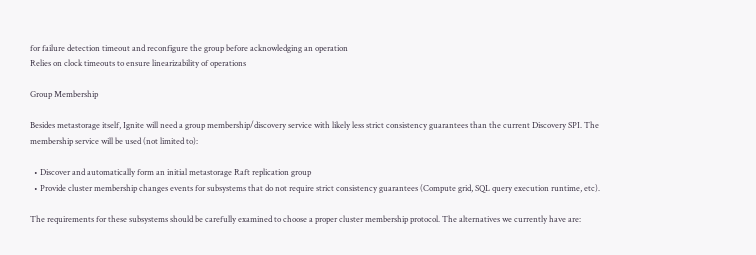for failure detection timeout and reconfigure the group before acknowledging an operation
Relies on clock timeouts to ensure linearizability of operations

Group Membership

Besides metastorage itself, Ignite will need a group membership/discovery service with likely less strict consistency guarantees than the current Discovery SPI. The membership service will be used (not limited to):

  • Discover and automatically form an initial metastorage Raft replication group
  • Provide cluster membership changes events for subsystems that do not require strict consistency guarantees (Compute grid, SQL query execution runtime, etc).

The requirements for these subsystems should be carefully examined to choose a proper cluster membership protocol. The alternatives we currently have are: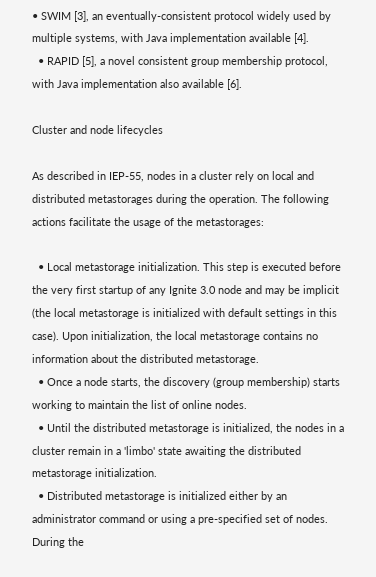• SWIM [3], an eventually-consistent protocol widely used by multiple systems, with Java implementation available [4].
  • RAPID [5], a novel consistent group membership protocol, with Java implementation also available [6].

Cluster and node lifecycles

As described in IEP-55, nodes in a cluster rely on local and distributed metastorages during the operation. The following actions facilitate the usage of the metastorages:

  • Local metastorage initialization. This step is executed before the very first startup of any Ignite 3.0 node and may be implicit (the local metastorage is initialized with default settings in this case). Upon initialization, the local metastorage contains no information about the distributed metastorage.
  • Once a node starts, the discovery (group membership) starts working to maintain the list of online nodes.
  • Until the distributed metastorage is initialized, the nodes in a cluster remain in a 'limbo' state awaiting the distributed metastorage initialization.
  • Distributed metastorage is initialized either by an administrator command or using a pre-specified set of nodes. During the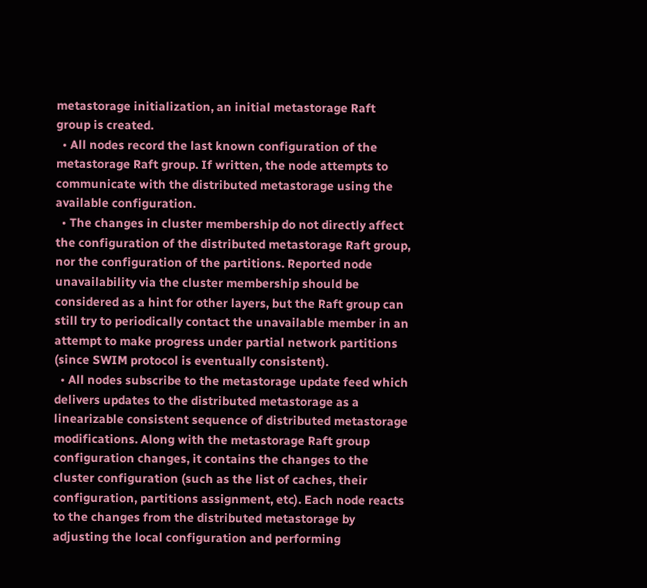metastorage initialization, an initial metastorage Raft group is created.
  • All nodes record the last known configuration of the metastorage Raft group. If written, the node attempts to communicate with the distributed metastorage using the available configuration.
  • The changes in cluster membership do not directly affect the configuration of the distributed metastorage Raft group, nor the configuration of the partitions. Reported node unavailability via the cluster membership should be considered as a hint for other layers, but the Raft group can still try to periodically contact the unavailable member in an attempt to make progress under partial network partitions (since SWIM protocol is eventually consistent).
  • All nodes subscribe to the metastorage update feed which delivers updates to the distributed metastorage as a linearizable consistent sequence of distributed metastorage modifications. Along with the metastorage Raft group configuration changes, it contains the changes to the cluster configuration (such as the list of caches, their configuration, partitions assignment, etc). Each node reacts to the changes from the distributed metastorage by adjusting the local configuration and performing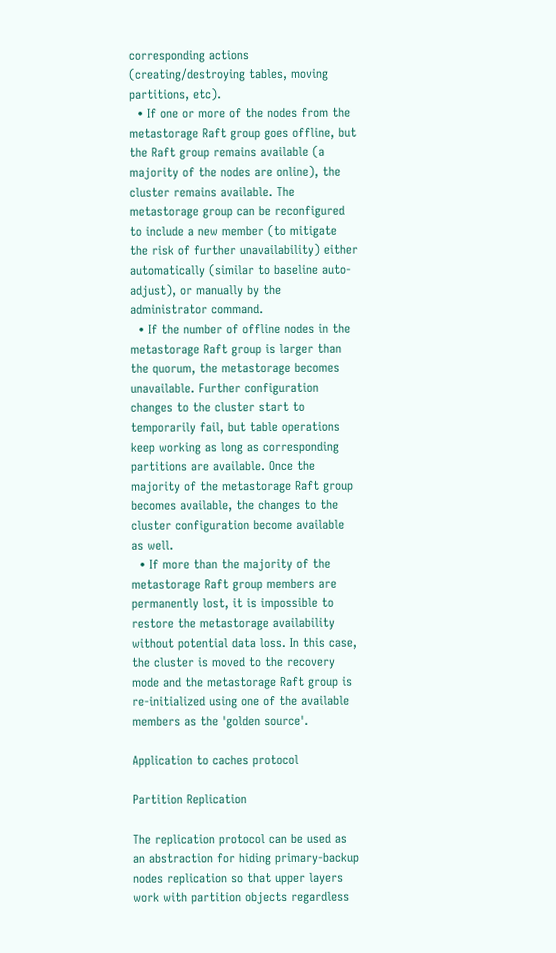corresponding actions (creating/destroying tables, moving partitions, etc).
  • If one or more of the nodes from the metastorage Raft group goes offline, but the Raft group remains available (a majority of the nodes are online), the cluster remains available. The metastorage group can be reconfigured to include a new member (to mitigate the risk of further unavailability) either automatically (similar to baseline auto-adjust), or manually by the administrator command.
  • If the number of offline nodes in the metastorage Raft group is larger than the quorum, the metastorage becomes unavailable. Further configuration changes to the cluster start to temporarily fail, but table operations keep working as long as corresponding partitions are available. Once the majority of the metastorage Raft group becomes available, the changes to the cluster configuration become available as well.
  • If more than the majority of the metastorage Raft group members are permanently lost, it is impossible to restore the metastorage availability without potential data loss. In this case, the cluster is moved to the recovery mode and the metastorage Raft group is re-initialized using one of the available members as the 'golden source'.

Application to caches protocol

Partition Replication

The replication protocol can be used as an abstraction for hiding primary-backup nodes replication so that upper layers work with partition objects regardless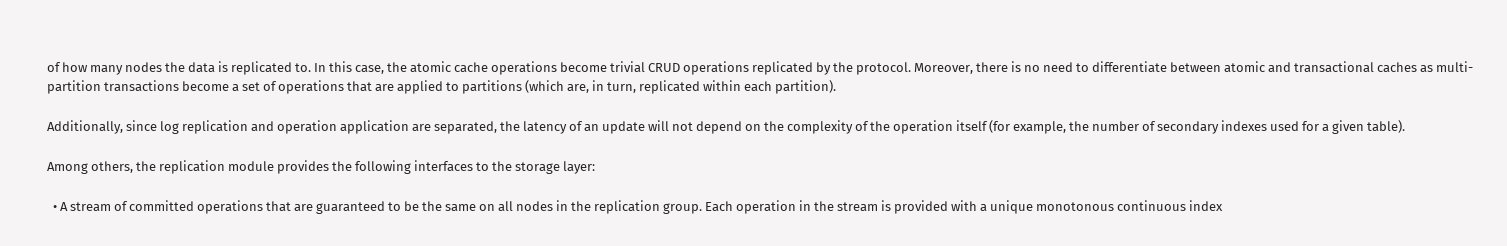of how many nodes the data is replicated to. In this case, the atomic cache operations become trivial CRUD operations replicated by the protocol. Moreover, there is no need to differentiate between atomic and transactional caches as multi-partition transactions become a set of operations that are applied to partitions (which are, in turn, replicated within each partition).

Additionally, since log replication and operation application are separated, the latency of an update will not depend on the complexity of the operation itself (for example, the number of secondary indexes used for a given table).

Among others, the replication module provides the following interfaces to the storage layer:

  • A stream of committed operations that are guaranteed to be the same on all nodes in the replication group. Each operation in the stream is provided with a unique monotonous continuous index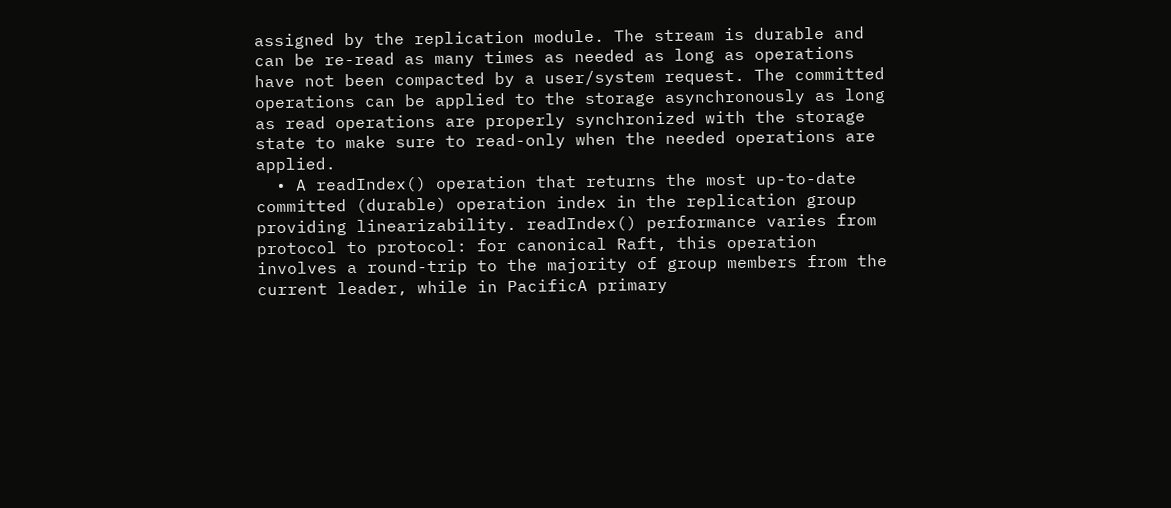assigned by the replication module. The stream is durable and can be re-read as many times as needed as long as operations have not been compacted by a user/system request. The committed operations can be applied to the storage asynchronously as long as read operations are properly synchronized with the storage state to make sure to read-only when the needed operations are applied.
  • A readIndex() operation that returns the most up-to-date committed (durable) operation index in the replication group providing linearizability. readIndex() performance varies from protocol to protocol: for canonical Raft, this operation involves a round-trip to the majority of group members from the current leader, while in PacificA primary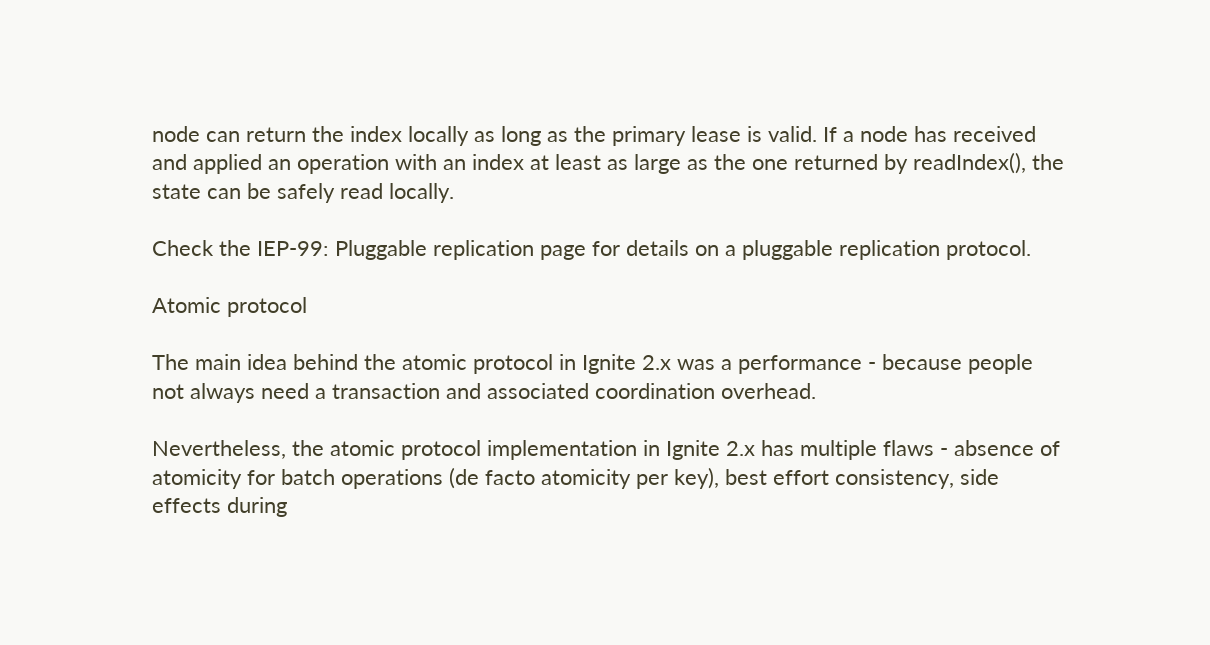node can return the index locally as long as the primary lease is valid. If a node has received and applied an operation with an index at least as large as the one returned by readIndex(), the state can be safely read locally.

Check the IEP-99: Pluggable replication page for details on a pluggable replication protocol.

Atomic protocol

The main idea behind the atomic protocol in Ignite 2.x was a performance - because people not always need a transaction and associated coordination overhead.

Nevertheless, the atomic protocol implementation in Ignite 2.x has multiple flaws - absence of atomicity for batch operations (de facto atomicity per key), best effort consistency, side effects during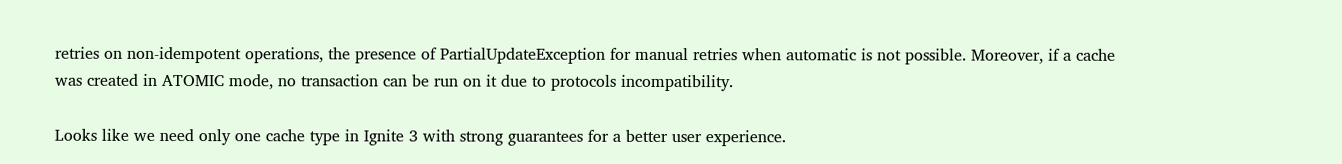retries on non-idempotent operations, the presence of PartialUpdateException for manual retries when automatic is not possible. Moreover, if a cache was created in ATOMIC mode, no transaction can be run on it due to protocols incompatibility.

Looks like we need only one cache type in Ignite 3 with strong guarantees for a better user experience.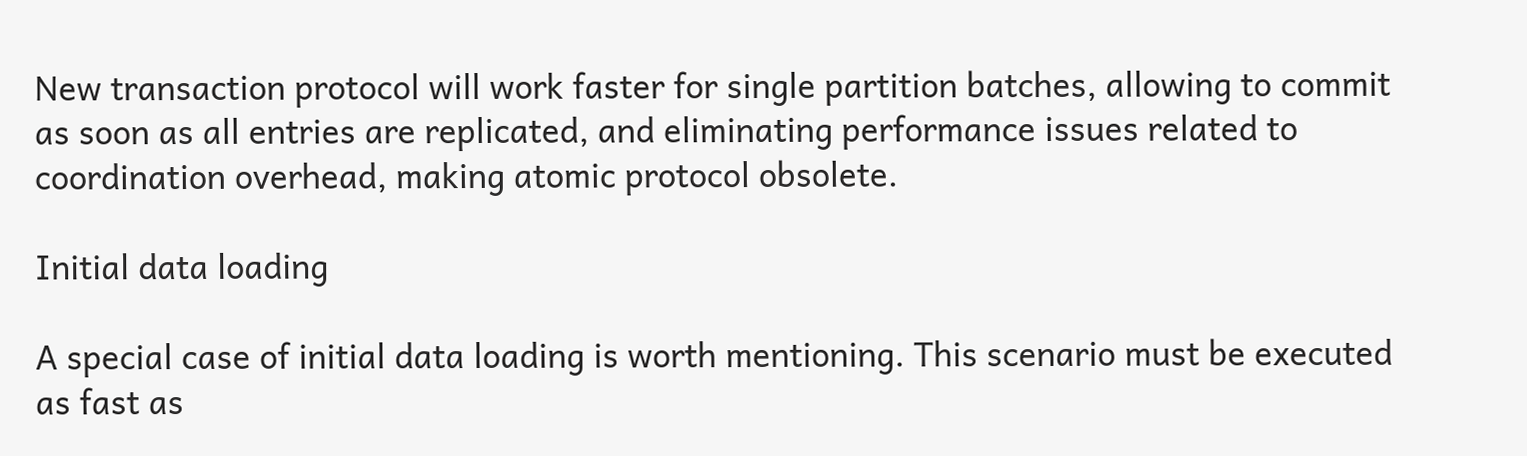New transaction protocol will work faster for single partition batches, allowing to commit as soon as all entries are replicated, and eliminating performance issues related to coordination overhead, making atomic protocol obsolete.

Initial data loading

A special case of initial data loading is worth mentioning. This scenario must be executed as fast as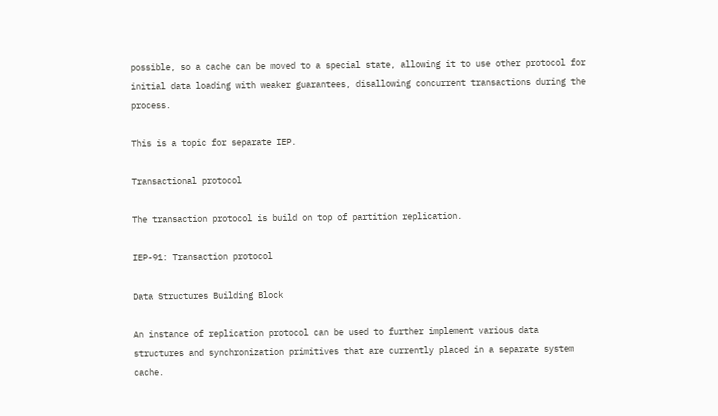possible, so a cache can be moved to a special state, allowing it to use other protocol for initial data loading with weaker guarantees, disallowing concurrent transactions during the process.

This is a topic for separate IEP.

Transactional protocol

The transaction protocol is build on top of partition replication.

IEP-91: Transaction protocol

Data Structures Building Block

An instance of replication protocol can be used to further implement various data structures and synchronization primitives that are currently placed in a separate system cache.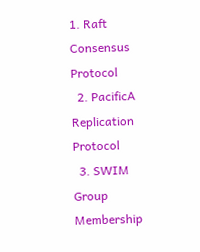1. Raft Consensus Protocol
  2. PacificA Replication Protocol
  3. SWIM Group Membership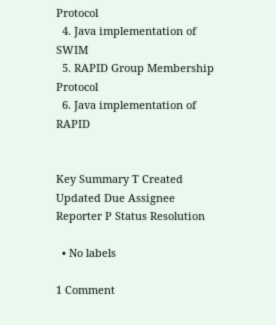Protocol
  4. Java implementation of SWIM
  5. RAPID Group Membership Protocol
  6. Java implementation of RAPID


Key Summary T Created Updated Due Assignee Reporter P Status Resolution

  • No labels

1 Comment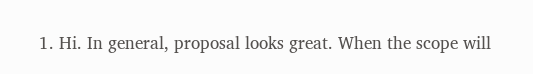1. Hi. In general, proposal looks great. When the scope will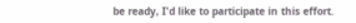be ready, I'd like to participate in this effort.